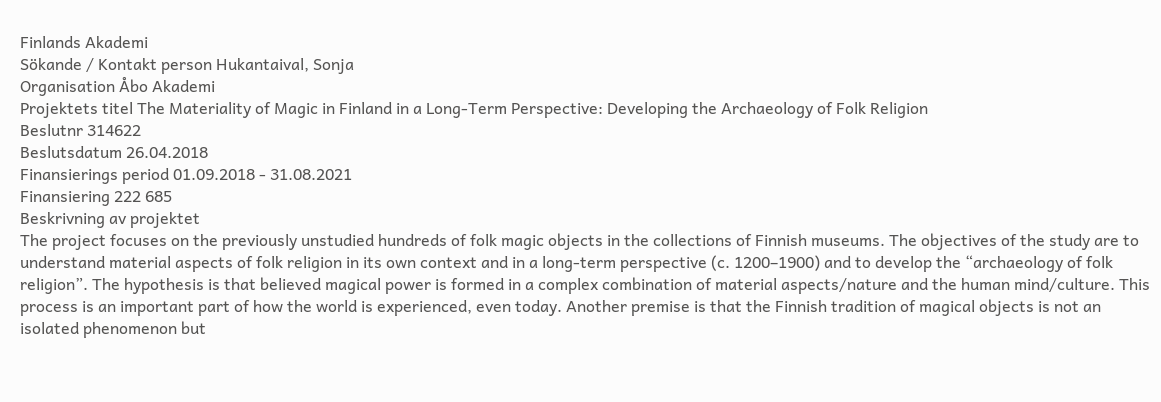Finlands Akademi
Sökande / Kontakt person Hukantaival, Sonja
Organisation Åbo Akademi
Projektets titel The Materiality of Magic in Finland in a Long-Term Perspective: Developing the Archaeology of Folk Religion
Beslutnr 314622
Beslutsdatum 26.04.2018
Finansierings period 01.09.2018 - 31.08.2021
Finansiering 222 685
Beskrivning av projektet
The project focuses on the previously unstudied hundreds of folk magic objects in the collections of Finnish museums. The objectives of the study are to understand material aspects of folk religion in its own context and in a long-term perspective (c. 1200–1900) and to develop the “archaeology of folk religion”. The hypothesis is that believed magical power is formed in a complex combination of material aspects/nature and the human mind/culture. This process is an important part of how the world is experienced, even today. Another premise is that the Finnish tradition of magical objects is not an isolated phenomenon but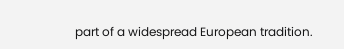part of a widespread European tradition.